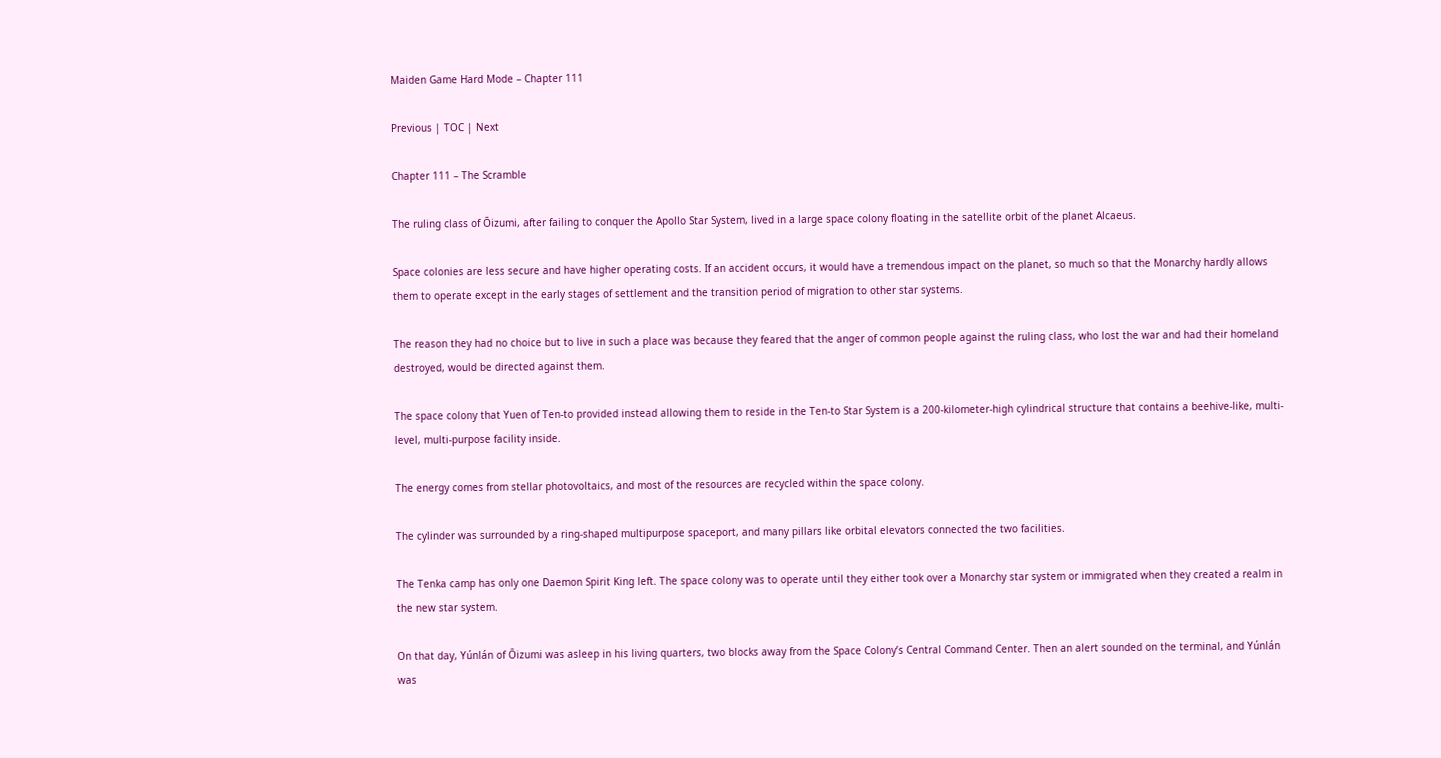Maiden Game Hard Mode – Chapter 111

Previous | TOC | Next

Chapter 111 – The Scramble

The ruling class of Ōizumi, after failing to conquer the Apollo Star System, lived in a large space colony floating in the satellite orbit of the planet Alcaeus.

Space colonies are less secure and have higher operating costs. If an accident occurs, it would have a tremendous impact on the planet, so much so that the Monarchy hardly allows them to operate except in the early stages of settlement and the transition period of migration to other star systems.

The reason they had no choice but to live in such a place was because they feared that the anger of common people against the ruling class, who lost the war and had their homeland destroyed, would be directed against them.

The space colony that Yuen of Ten-to provided instead allowing them to reside in the Ten-to Star System is a 200-kilometer-high cylindrical structure that contains a beehive-like, multi-level, multi-purpose facility inside.

The energy comes from stellar photovoltaics, and most of the resources are recycled within the space colony.

The cylinder was surrounded by a ring-shaped multipurpose spaceport, and many pillars like orbital elevators connected the two facilities.

The Tenka camp has only one Daemon Spirit King left. The space colony was to operate until they either took over a Monarchy star system or immigrated when they created a realm in the new star system.

On that day, Yúnlán of Ōizumi was asleep in his living quarters, two blocks away from the Space Colony’s Central Command Center. Then an alert sounded on the terminal, and Yúnlán was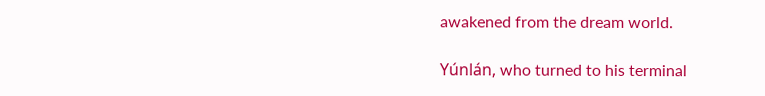awakened from the dream world.

Yúnlán, who turned to his terminal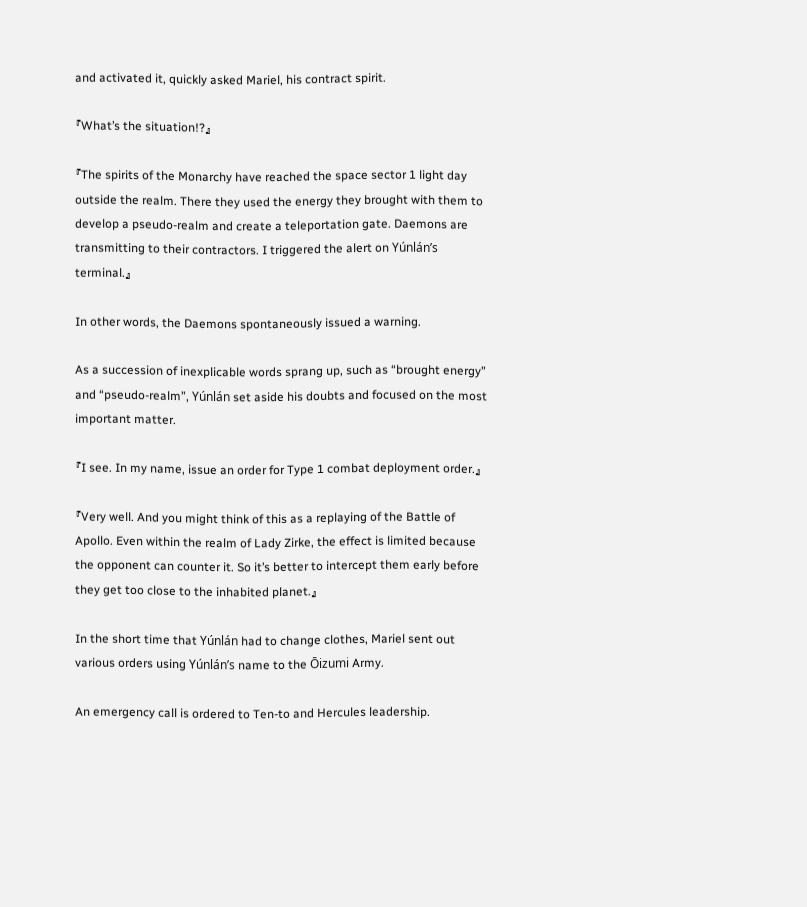and activated it, quickly asked Mariel, his contract spirit.

『What’s the situation!?』

『The spirits of the Monarchy have reached the space sector 1 light day outside the realm. There they used the energy they brought with them to develop a pseudo-realm and create a teleportation gate. Daemons are transmitting to their contractors. I triggered the alert on Yúnlán’s terminal.』

In other words, the Daemons spontaneously issued a warning.

As a succession of inexplicable words sprang up, such as “brought energy” and “pseudo-realm”, Yúnlán set aside his doubts and focused on the most important matter.

『I see. In my name, issue an order for Type 1 combat deployment order.』

『Very well. And you might think of this as a replaying of the Battle of Apollo. Even within the realm of Lady Zirke, the effect is limited because the opponent can counter it. So it’s better to intercept them early before they get too close to the inhabited planet.』

In the short time that Yúnlán had to change clothes, Mariel sent out various orders using Yúnlán’s name to the Ōizumi Army.

An emergency call is ordered to Ten-to and Hercules leadership.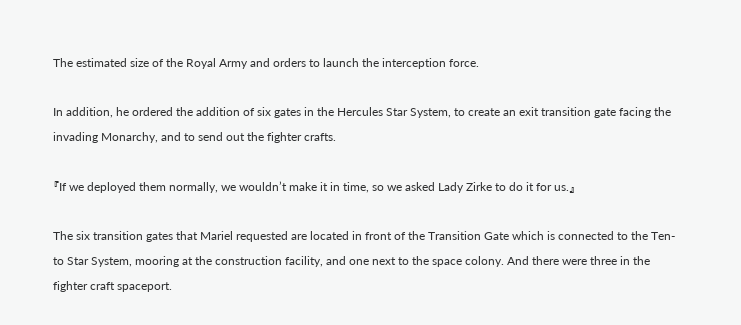The estimated size of the Royal Army and orders to launch the interception force.

In addition, he ordered the addition of six gates in the Hercules Star System, to create an exit transition gate facing the invading Monarchy, and to send out the fighter crafts.

『If we deployed them normally, we wouldn’t make it in time, so we asked Lady Zirke to do it for us.』

The six transition gates that Mariel requested are located in front of the Transition Gate which is connected to the Ten-to Star System, mooring at the construction facility, and one next to the space colony. And there were three in the fighter craft spaceport.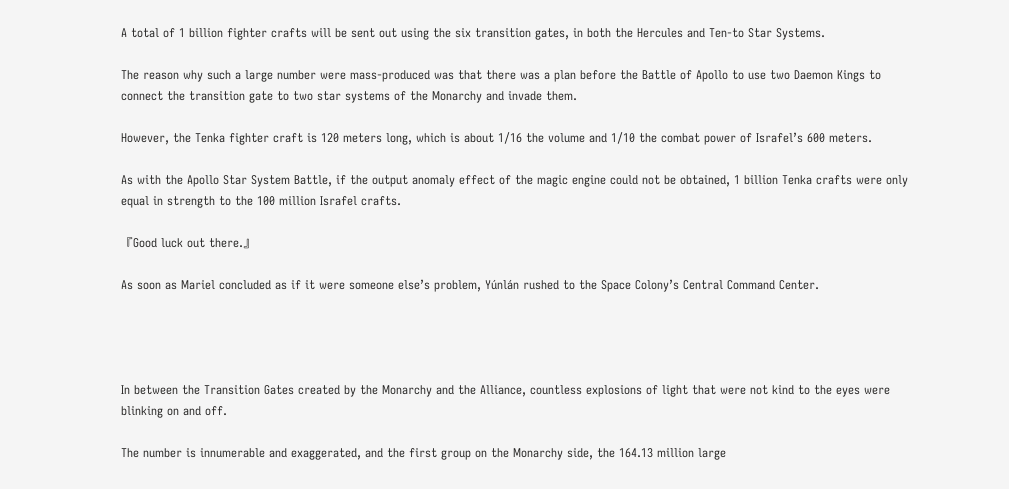A total of 1 billion fighter crafts will be sent out using the six transition gates, in both the Hercules and Ten-to Star Systems.

The reason why such a large number were mass-produced was that there was a plan before the Battle of Apollo to use two Daemon Kings to connect the transition gate to two star systems of the Monarchy and invade them.

However, the Tenka fighter craft is 120 meters long, which is about 1/16 the volume and 1/10 the combat power of Israfel’s 600 meters.

As with the Apollo Star System Battle, if the output anomaly effect of the magic engine could not be obtained, 1 billion Tenka crafts were only equal in strength to the 100 million Israfel crafts.

『Good luck out there.』

As soon as Mariel concluded as if it were someone else’s problem, Yúnlán rushed to the Space Colony’s Central Command Center.




In between the Transition Gates created by the Monarchy and the Alliance, countless explosions of light that were not kind to the eyes were blinking on and off.

The number is innumerable and exaggerated, and the first group on the Monarchy side, the 164.13 million large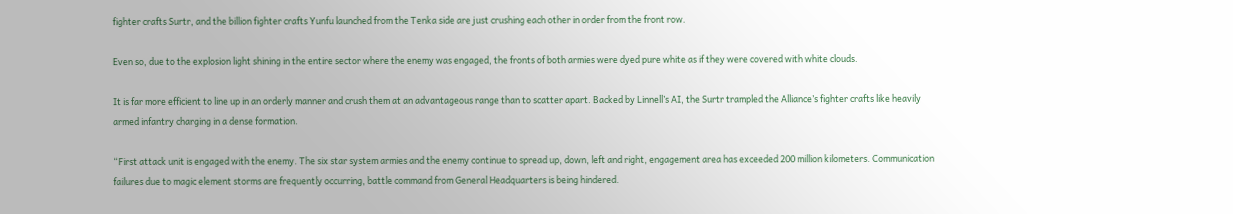fighter crafts Surtr, and the billion fighter crafts Yunfu launched from the Tenka side are just crushing each other in order from the front row.

Even so, due to the explosion light shining in the entire sector where the enemy was engaged, the fronts of both armies were dyed pure white as if they were covered with white clouds.

It is far more efficient to line up in an orderly manner and crush them at an advantageous range than to scatter apart. Backed by Linnell’s AI, the Surtr trampled the Alliance’s fighter crafts like heavily armed infantry charging in a dense formation.

“First attack unit is engaged with the enemy. The six star system armies and the enemy continue to spread up, down, left and right, engagement area has exceeded 200 million kilometers. Communication failures due to magic element storms are frequently occurring, battle command from General Headquarters is being hindered.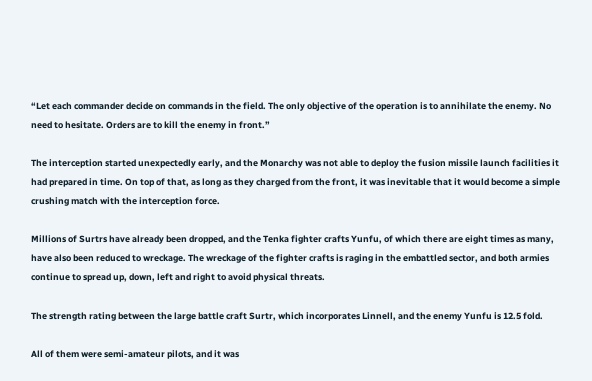“Let each commander decide on commands in the field. The only objective of the operation is to annihilate the enemy. No need to hesitate. Orders are to kill the enemy in front.”

The interception started unexpectedly early, and the Monarchy was not able to deploy the fusion missile launch facilities it had prepared in time. On top of that, as long as they charged from the front, it was inevitable that it would become a simple crushing match with the interception force.

Millions of Surtrs have already been dropped, and the Tenka fighter crafts Yunfu, of which there are eight times as many, have also been reduced to wreckage. The wreckage of the fighter crafts is raging in the embattled sector, and both armies continue to spread up, down, left and right to avoid physical threats.

The strength rating between the large battle craft Surtr, which incorporates Linnell, and the enemy Yunfu is 12.5 fold.

All of them were semi-amateur pilots, and it was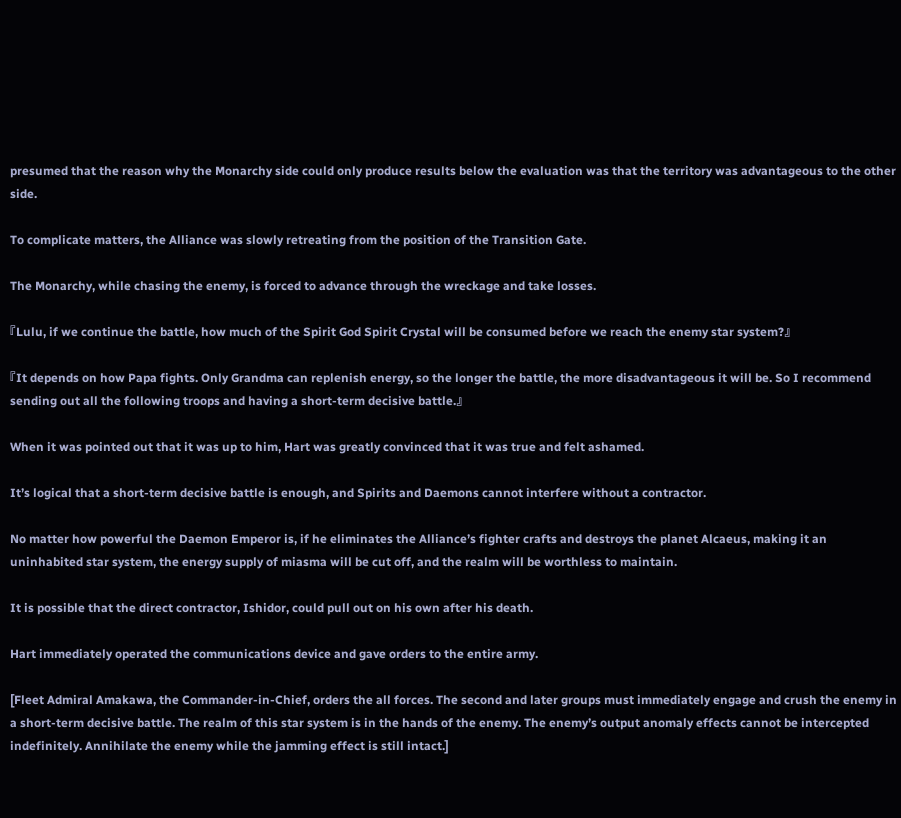presumed that the reason why the Monarchy side could only produce results below the evaluation was that the territory was advantageous to the other side.

To complicate matters, the Alliance was slowly retreating from the position of the Transition Gate.

The Monarchy, while chasing the enemy, is forced to advance through the wreckage and take losses.

『Lulu, if we continue the battle, how much of the Spirit God Spirit Crystal will be consumed before we reach the enemy star system?』

『It depends on how Papa fights. Only Grandma can replenish energy, so the longer the battle, the more disadvantageous it will be. So I recommend sending out all the following troops and having a short-term decisive battle.』

When it was pointed out that it was up to him, Hart was greatly convinced that it was true and felt ashamed.

It’s logical that a short-term decisive battle is enough, and Spirits and Daemons cannot interfere without a contractor.

No matter how powerful the Daemon Emperor is, if he eliminates the Alliance’s fighter crafts and destroys the planet Alcaeus, making it an uninhabited star system, the energy supply of miasma will be cut off, and the realm will be worthless to maintain.

It is possible that the direct contractor, Ishidor, could pull out on his own after his death.

Hart immediately operated the communications device and gave orders to the entire army.

[Fleet Admiral Amakawa, the Commander-in-Chief, orders the all forces. The second and later groups must immediately engage and crush the enemy in a short-term decisive battle. The realm of this star system is in the hands of the enemy. The enemy’s output anomaly effects cannot be intercepted indefinitely. Annihilate the enemy while the jamming effect is still intact.]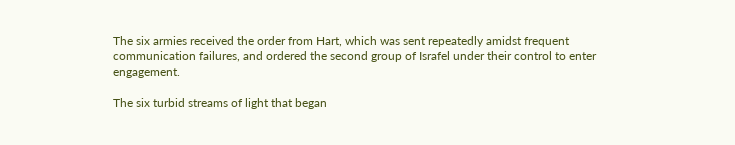The six armies received the order from Hart, which was sent repeatedly amidst frequent communication failures, and ordered the second group of Israfel under their control to enter engagement.

The six turbid streams of light that began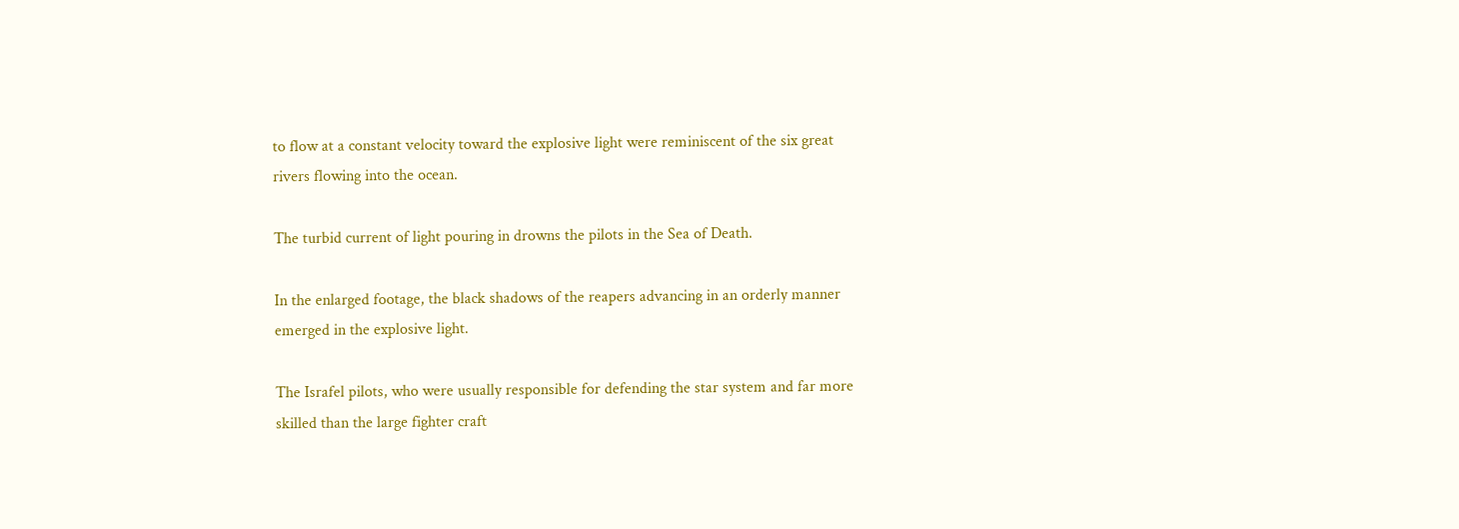to flow at a constant velocity toward the explosive light were reminiscent of the six great rivers flowing into the ocean.

The turbid current of light pouring in drowns the pilots in the Sea of Death.

In the enlarged footage, the black shadows of the reapers advancing in an orderly manner emerged in the explosive light.

The Israfel pilots, who were usually responsible for defending the star system and far more skilled than the large fighter craft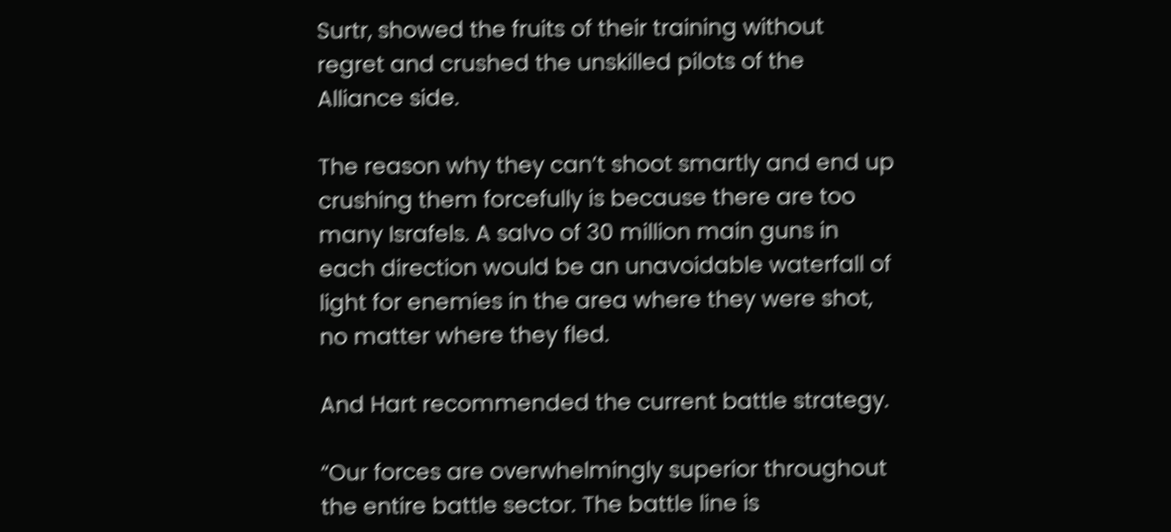Surtr, showed the fruits of their training without regret and crushed the unskilled pilots of the Alliance side.

The reason why they can’t shoot smartly and end up crushing them forcefully is because there are too many Israfels. A salvo of 30 million main guns in each direction would be an unavoidable waterfall of light for enemies in the area where they were shot, no matter where they fled.

And Hart recommended the current battle strategy.

“Our forces are overwhelmingly superior throughout the entire battle sector. The battle line is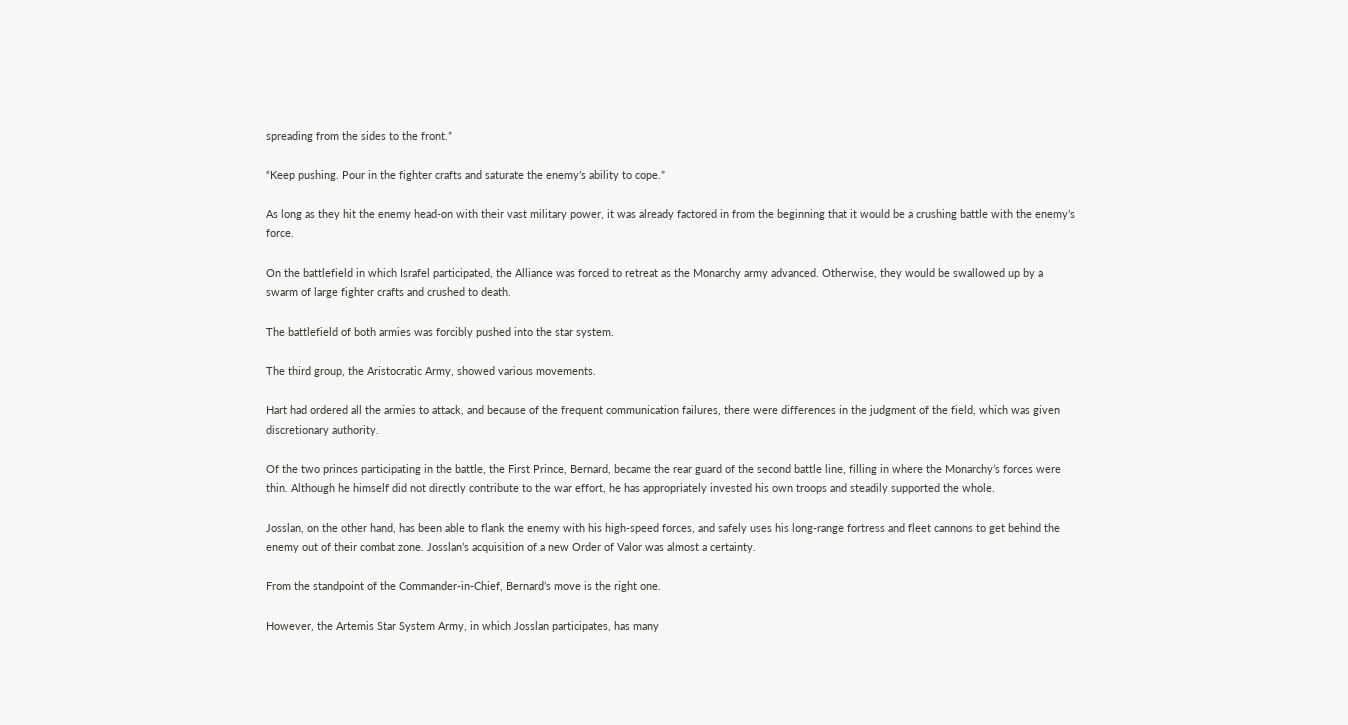spreading from the sides to the front.”

“Keep pushing. Pour in the fighter crafts and saturate the enemy’s ability to cope.”

As long as they hit the enemy head-on with their vast military power, it was already factored in from the beginning that it would be a crushing battle with the enemy’s force.

On the battlefield in which Israfel participated, the Alliance was forced to retreat as the Monarchy army advanced. Otherwise, they would be swallowed up by a swarm of large fighter crafts and crushed to death.

The battlefield of both armies was forcibly pushed into the star system.

The third group, the Aristocratic Army, showed various movements.

Hart had ordered all the armies to attack, and because of the frequent communication failures, there were differences in the judgment of the field, which was given discretionary authority.

Of the two princes participating in the battle, the First Prince, Bernard, became the rear guard of the second battle line, filling in where the Monarchy’s forces were thin. Although he himself did not directly contribute to the war effort, he has appropriately invested his own troops and steadily supported the whole.

Josslan, on the other hand, has been able to flank the enemy with his high-speed forces, and safely uses his long-range fortress and fleet cannons to get behind the enemy out of their combat zone. Josslan’s acquisition of a new Order of Valor was almost a certainty.

From the standpoint of the Commander-in-Chief, Bernard’s move is the right one.

However, the Artemis Star System Army, in which Josslan participates, has many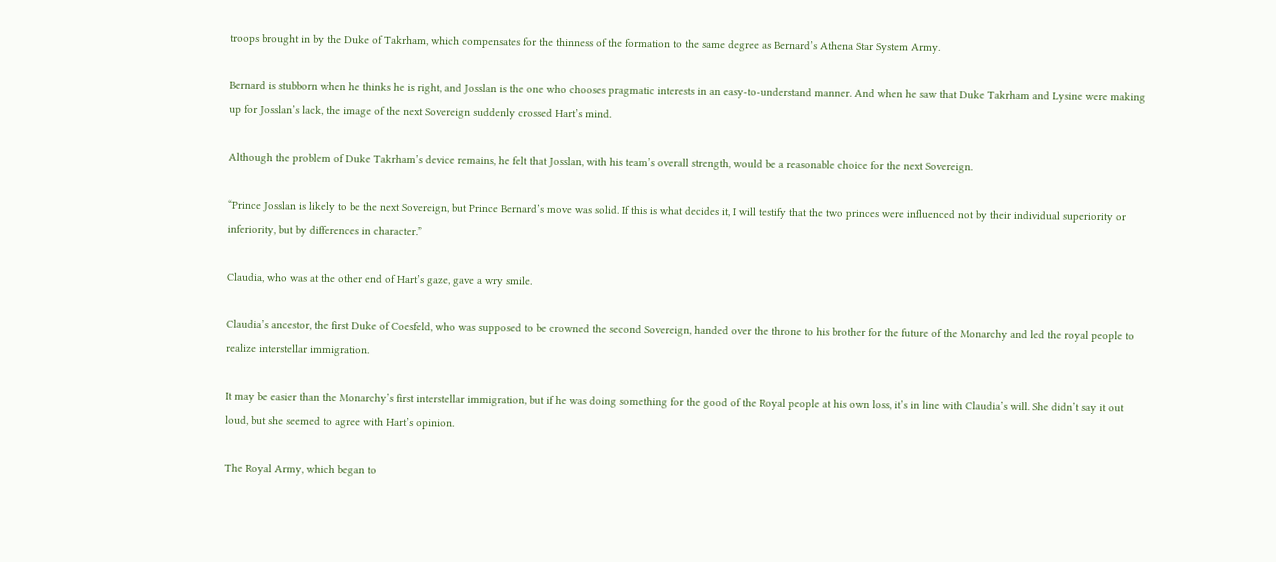troops brought in by the Duke of Takrham, which compensates for the thinness of the formation to the same degree as Bernard’s Athena Star System Army.

Bernard is stubborn when he thinks he is right, and Josslan is the one who chooses pragmatic interests in an easy-to-understand manner. And when he saw that Duke Takrham and Lysine were making up for Josslan’s lack, the image of the next Sovereign suddenly crossed Hart’s mind.

Although the problem of Duke Takrham’s device remains, he felt that Josslan, with his team’s overall strength, would be a reasonable choice for the next Sovereign.

“Prince Josslan is likely to be the next Sovereign, but Prince Bernard’s move was solid. If this is what decides it, I will testify that the two princes were influenced not by their individual superiority or inferiority, but by differences in character.”

Claudia, who was at the other end of Hart’s gaze, gave a wry smile.

Claudia’s ancestor, the first Duke of Coesfeld, who was supposed to be crowned the second Sovereign, handed over the throne to his brother for the future of the Monarchy and led the royal people to realize interstellar immigration.

It may be easier than the Monarchy’s first interstellar immigration, but if he was doing something for the good of the Royal people at his own loss, it’s in line with Claudia’s will. She didn’t say it out loud, but she seemed to agree with Hart’s opinion.

The Royal Army, which began to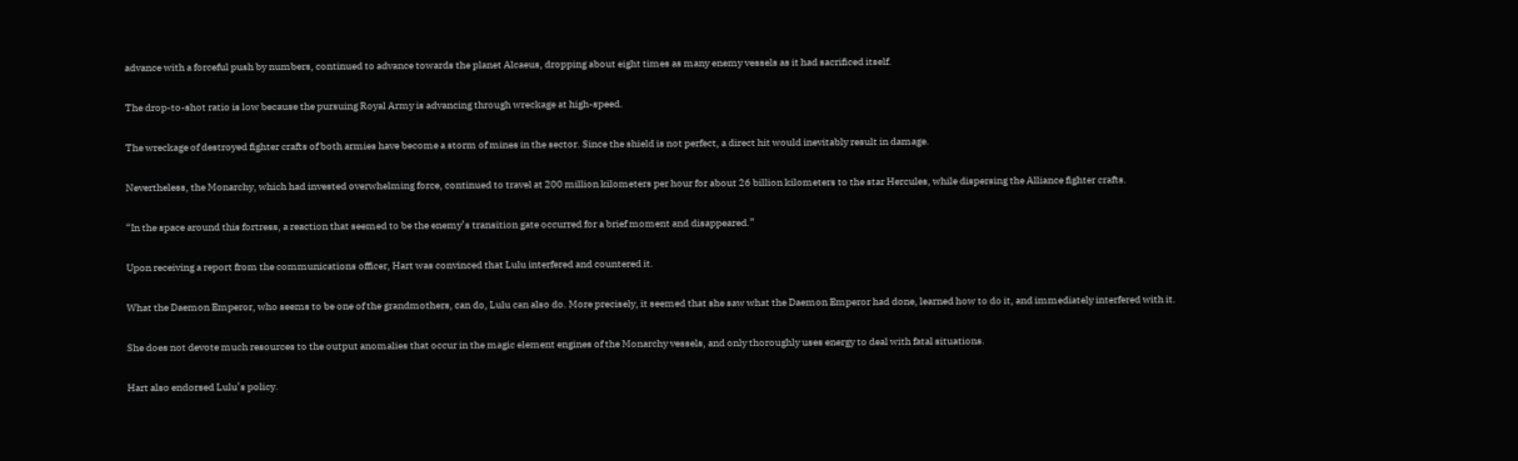advance with a forceful push by numbers, continued to advance towards the planet Alcaeus, dropping about eight times as many enemy vessels as it had sacrificed itself.

The drop-to-shot ratio is low because the pursuing Royal Army is advancing through wreckage at high-speed.

The wreckage of destroyed fighter crafts of both armies have become a storm of mines in the sector. Since the shield is not perfect, a direct hit would inevitably result in damage.

Nevertheless, the Monarchy, which had invested overwhelming force, continued to travel at 200 million kilometers per hour for about 26 billion kilometers to the star Hercules, while dispersing the Alliance fighter crafts.

“In the space around this fortress, a reaction that seemed to be the enemy’s transition gate occurred for a brief moment and disappeared.”

Upon receiving a report from the communications officer, Hart was convinced that Lulu interfered and countered it.

What the Daemon Emperor, who seems to be one of the grandmothers, can do, Lulu can also do. More precisely, it seemed that she saw what the Daemon Emperor had done, learned how to do it, and immediately interfered with it.

She does not devote much resources to the output anomalies that occur in the magic element engines of the Monarchy vessels, and only thoroughly uses energy to deal with fatal situations.

Hart also endorsed Lulu’s policy.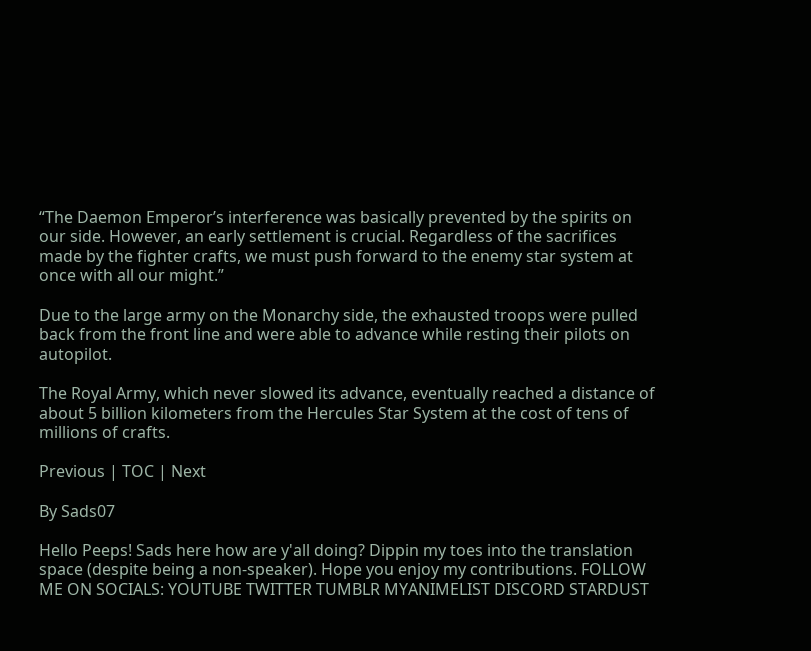“The Daemon Emperor’s interference was basically prevented by the spirits on our side. However, an early settlement is crucial. Regardless of the sacrifices made by the fighter crafts, we must push forward to the enemy star system at once with all our might.”

Due to the large army on the Monarchy side, the exhausted troops were pulled back from the front line and were able to advance while resting their pilots on autopilot.

The Royal Army, which never slowed its advance, eventually reached a distance of about 5 billion kilometers from the Hercules Star System at the cost of tens of millions of crafts.

Previous | TOC | Next

By Sads07

Hello Peeps! Sads here how are y'all doing? Dippin my toes into the translation space (despite being a non-speaker). Hope you enjoy my contributions. FOLLOW ME ON SOCIALS: YOUTUBE TWITTER TUMBLR MYANIMELIST DISCORD STARDUST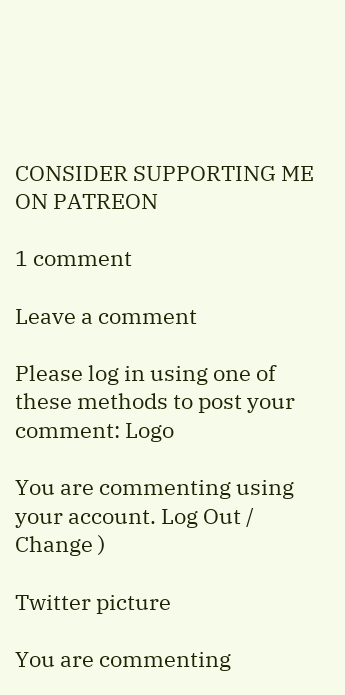CONSIDER SUPPORTING ME ON PATREON

1 comment

Leave a comment

Please log in using one of these methods to post your comment: Logo

You are commenting using your account. Log Out /  Change )

Twitter picture

You are commenting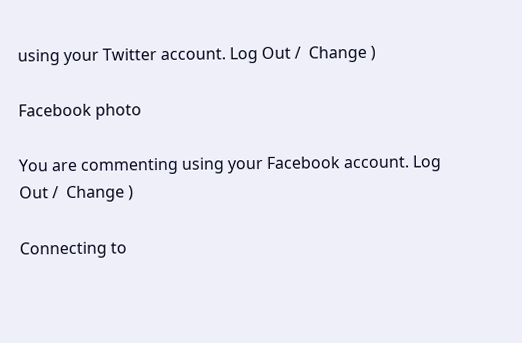using your Twitter account. Log Out /  Change )

Facebook photo

You are commenting using your Facebook account. Log Out /  Change )

Connecting to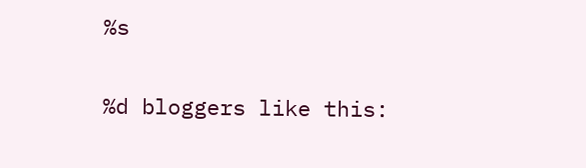%s

%d bloggers like this: